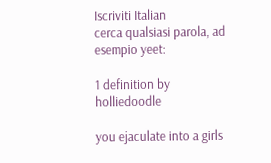Iscriviti Italian
cerca qualsiasi parola, ad esempio yeet:

1 definition by holliedoodle

you ejaculate into a girls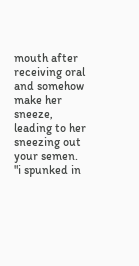mouth after receiving oral and somehow make her sneeze, leading to her sneezing out your semen.
"i spunked in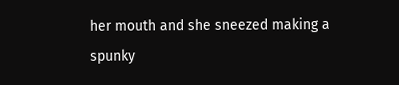her mouth and she sneezed making a spunky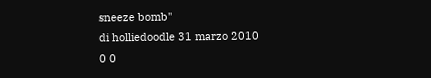sneeze bomb"
di holliedoodle 31 marzo 2010
0 0